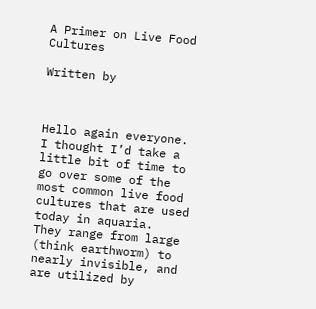A Primer on Live Food Cultures

Written by



Hello again everyone. I thought I’d take a little bit of time to go over some of the most common live food cultures that are used today in aquaria.
They range from large (think earthworm) to nearly invisible, and are utilized by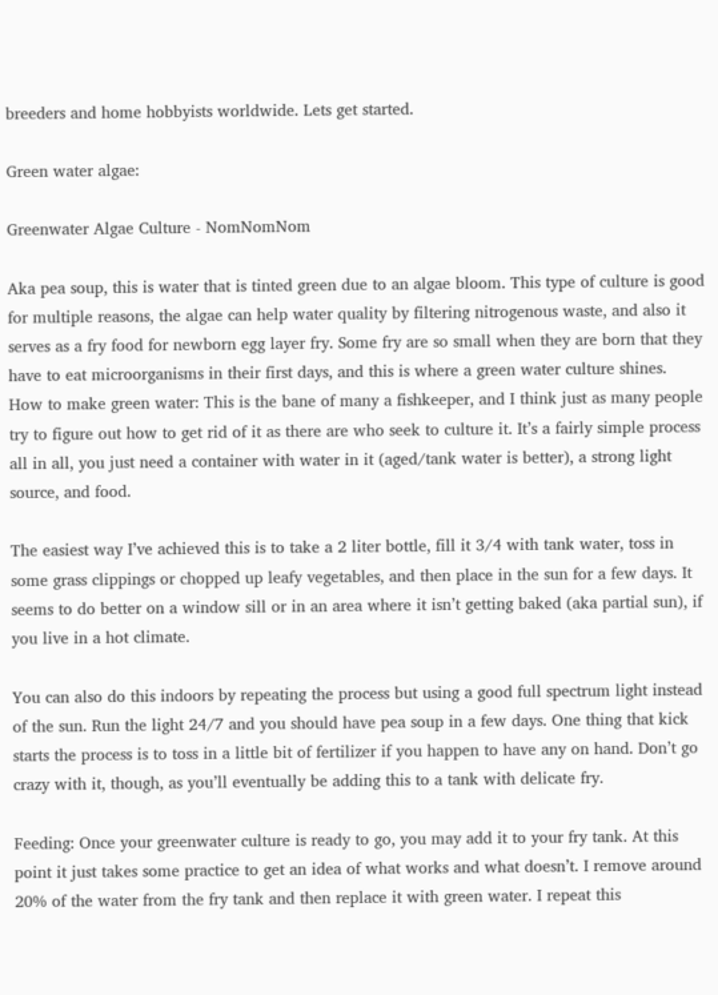breeders and home hobbyists worldwide. Lets get started.

Green water algae:

Greenwater Algae Culture - NomNomNom

Aka pea soup, this is water that is tinted green due to an algae bloom. This type of culture is good for multiple reasons, the algae can help water quality by filtering nitrogenous waste, and also it serves as a fry food for newborn egg layer fry. Some fry are so small when they are born that they have to eat microorganisms in their first days, and this is where a green water culture shines.
How to make green water: This is the bane of many a fishkeeper, and I think just as many people try to figure out how to get rid of it as there are who seek to culture it. It’s a fairly simple process all in all, you just need a container with water in it (aged/tank water is better), a strong light source, and food.

The easiest way I’ve achieved this is to take a 2 liter bottle, fill it 3/4 with tank water, toss in some grass clippings or chopped up leafy vegetables, and then place in the sun for a few days. It seems to do better on a window sill or in an area where it isn’t getting baked (aka partial sun), if you live in a hot climate.

You can also do this indoors by repeating the process but using a good full spectrum light instead of the sun. Run the light 24/7 and you should have pea soup in a few days. One thing that kick starts the process is to toss in a little bit of fertilizer if you happen to have any on hand. Don’t go crazy with it, though, as you’ll eventually be adding this to a tank with delicate fry.

Feeding: Once your greenwater culture is ready to go, you may add it to your fry tank. At this point it just takes some practice to get an idea of what works and what doesn’t. I remove around 20% of the water from the fry tank and then replace it with green water. I repeat this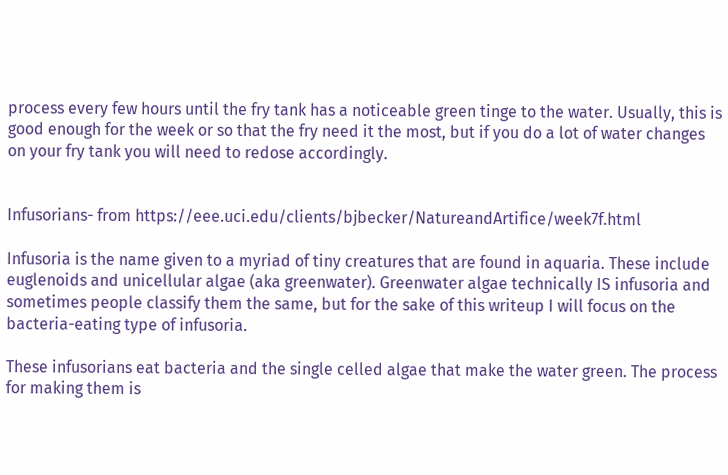process every few hours until the fry tank has a noticeable green tinge to the water. Usually, this is good enough for the week or so that the fry need it the most, but if you do a lot of water changes on your fry tank you will need to redose accordingly.


Infusorians- from https://eee.uci.edu/clients/bjbecker/NatureandArtifice/week7f.html

Infusoria is the name given to a myriad of tiny creatures that are found in aquaria. These include euglenoids and unicellular algae (aka greenwater). Greenwater algae technically IS infusoria and sometimes people classify them the same, but for the sake of this writeup I will focus on the bacteria-eating type of infusoria.

These infusorians eat bacteria and the single celled algae that make the water green. The process for making them is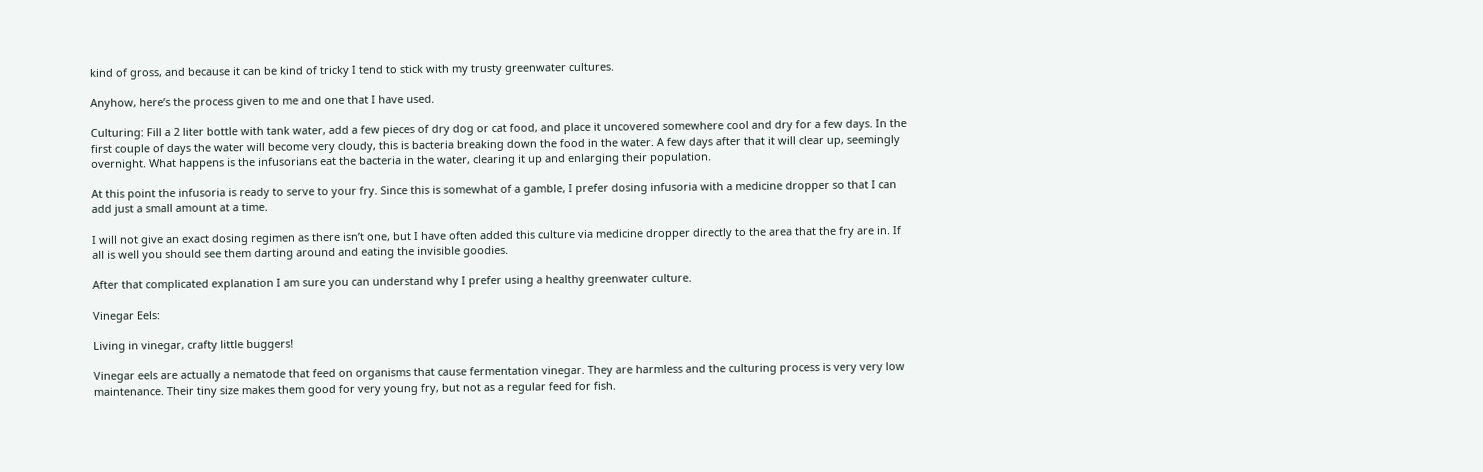kind of gross, and because it can be kind of tricky I tend to stick with my trusty greenwater cultures.

Anyhow, here’s the process given to me and one that I have used.

Culturing: Fill a 2 liter bottle with tank water, add a few pieces of dry dog or cat food, and place it uncovered somewhere cool and dry for a few days. In the first couple of days the water will become very cloudy, this is bacteria breaking down the food in the water. A few days after that it will clear up, seemingly overnight. What happens is the infusorians eat the bacteria in the water, clearing it up and enlarging their population.

At this point the infusoria is ready to serve to your fry. Since this is somewhat of a gamble, I prefer dosing infusoria with a medicine dropper so that I can add just a small amount at a time.

I will not give an exact dosing regimen as there isn’t one, but I have often added this culture via medicine dropper directly to the area that the fry are in. If all is well you should see them darting around and eating the invisible goodies.

After that complicated explanation I am sure you can understand why I prefer using a healthy greenwater culture.

Vinegar Eels:

Living in vinegar, crafty little buggers!

Vinegar eels are actually a nematode that feed on organisms that cause fermentation vinegar. They are harmless and the culturing process is very very low maintenance. Their tiny size makes them good for very young fry, but not as a regular feed for fish.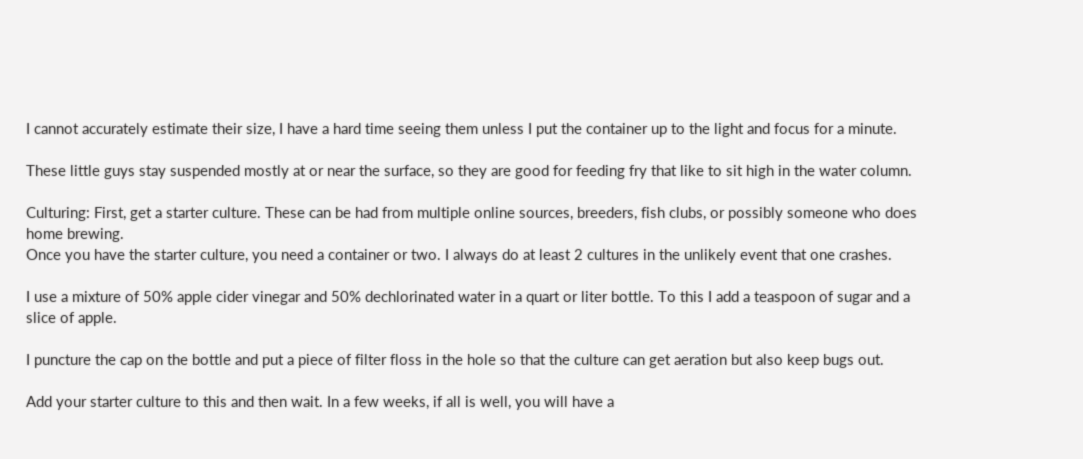I cannot accurately estimate their size, I have a hard time seeing them unless I put the container up to the light and focus for a minute.

These little guys stay suspended mostly at or near the surface, so they are good for feeding fry that like to sit high in the water column.

Culturing: First, get a starter culture. These can be had from multiple online sources, breeders, fish clubs, or possibly someone who does home brewing.
Once you have the starter culture, you need a container or two. I always do at least 2 cultures in the unlikely event that one crashes.

I use a mixture of 50% apple cider vinegar and 50% dechlorinated water in a quart or liter bottle. To this I add a teaspoon of sugar and a slice of apple.

I puncture the cap on the bottle and put a piece of filter floss in the hole so that the culture can get aeration but also keep bugs out.

Add your starter culture to this and then wait. In a few weeks, if all is well, you will have a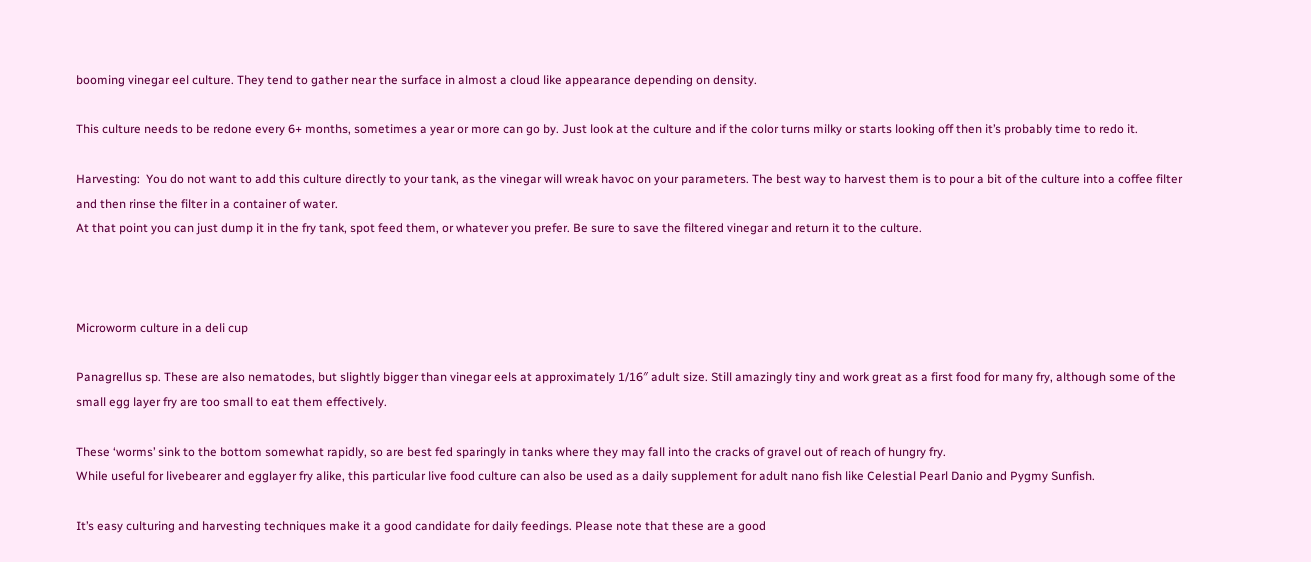booming vinegar eel culture. They tend to gather near the surface in almost a cloud like appearance depending on density.

This culture needs to be redone every 6+ months, sometimes a year or more can go by. Just look at the culture and if the color turns milky or starts looking off then it’s probably time to redo it.

Harvesting:  You do not want to add this culture directly to your tank, as the vinegar will wreak havoc on your parameters. The best way to harvest them is to pour a bit of the culture into a coffee filter and then rinse the filter in a container of water.
At that point you can just dump it in the fry tank, spot feed them, or whatever you prefer. Be sure to save the filtered vinegar and return it to the culture.



Microworm culture in a deli cup

Panagrellus sp. These are also nematodes, but slightly bigger than vinegar eels at approximately 1/16″ adult size. Still amazingly tiny and work great as a first food for many fry, although some of the small egg layer fry are too small to eat them effectively.

These ‘worms’ sink to the bottom somewhat rapidly, so are best fed sparingly in tanks where they may fall into the cracks of gravel out of reach of hungry fry.
While useful for livebearer and egglayer fry alike, this particular live food culture can also be used as a daily supplement for adult nano fish like Celestial Pearl Danio and Pygmy Sunfish.

It’s easy culturing and harvesting techniques make it a good candidate for daily feedings. Please note that these are a good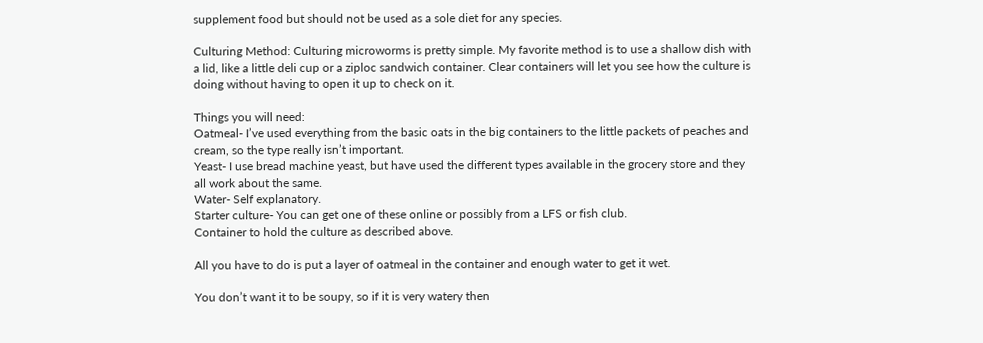supplement food but should not be used as a sole diet for any species.

Culturing Method: Culturing microworms is pretty simple. My favorite method is to use a shallow dish with a lid, like a little deli cup or a ziploc sandwich container. Clear containers will let you see how the culture is doing without having to open it up to check on it.

Things you will need:
Oatmeal- I’ve used everything from the basic oats in the big containers to the little packets of peaches and cream, so the type really isn’t important.
Yeast- I use bread machine yeast, but have used the different types available in the grocery store and they all work about the same.
Water- Self explanatory.
Starter culture- You can get one of these online or possibly from a LFS or fish club.
Container to hold the culture as described above.

All you have to do is put a layer of oatmeal in the container and enough water to get it wet.

You don’t want it to be soupy, so if it is very watery then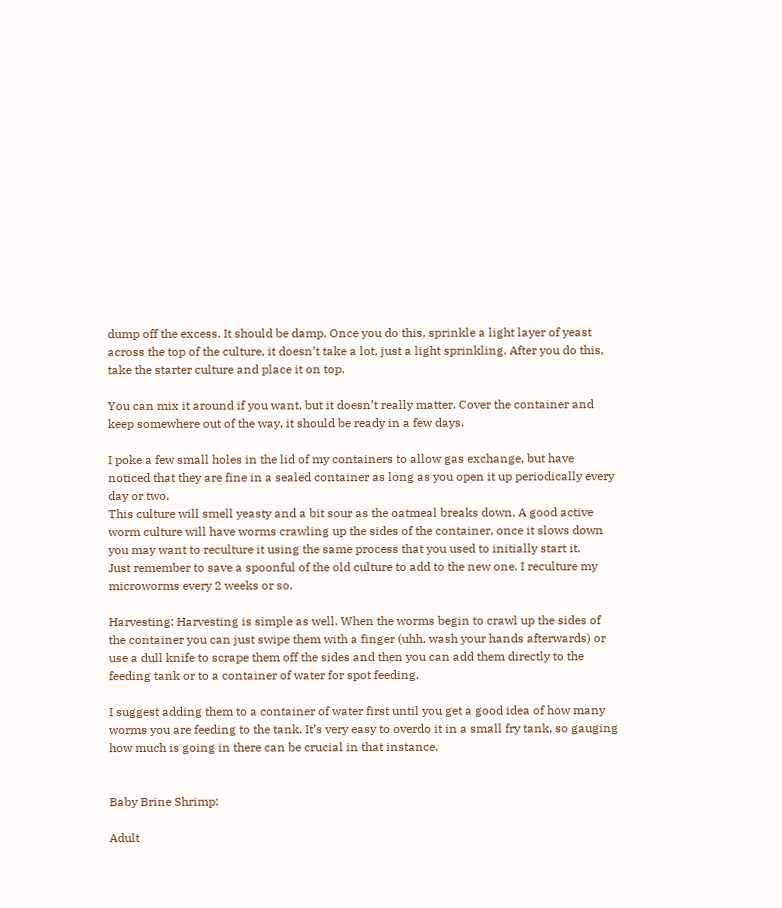dump off the excess. It should be damp. Once you do this, sprinkle a light layer of yeast across the top of the culture, it doesn’t take a lot, just a light sprinkling. After you do this, take the starter culture and place it on top.

You can mix it around if you want, but it doesn’t really matter. Cover the container and keep somewhere out of the way, it should be ready in a few days.

I poke a few small holes in the lid of my containers to allow gas exchange, but have noticed that they are fine in a sealed container as long as you open it up periodically every day or two.
This culture will smell yeasty and a bit sour as the oatmeal breaks down. A good active worm culture will have worms crawling up the sides of the container, once it slows down you may want to reculture it using the same process that you used to initially start it.
Just remember to save a spoonful of the old culture to add to the new one. I reculture my microworms every 2 weeks or so.

Harvesting: Harvesting is simple as well. When the worms begin to crawl up the sides of the container you can just swipe them with a finger (uhh, wash your hands afterwards) or use a dull knife to scrape them off the sides and then you can add them directly to the feeding tank or to a container of water for spot feeding.

I suggest adding them to a container of water first until you get a good idea of how many worms you are feeding to the tank. It’s very easy to overdo it in a small fry tank, so gauging how much is going in there can be crucial in that instance.


Baby Brine Shrimp:

Adult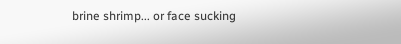brine shrimp... or face sucking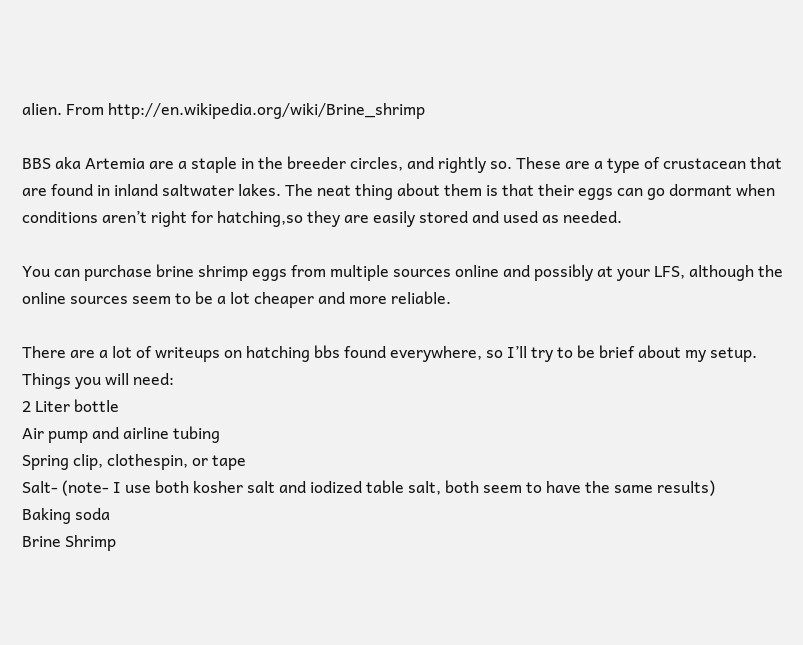alien. From http://en.wikipedia.org/wiki/Brine_shrimp

BBS aka Artemia are a staple in the breeder circles, and rightly so. These are a type of crustacean that are found in inland saltwater lakes. The neat thing about them is that their eggs can go dormant when conditions aren’t right for hatching,so they are easily stored and used as needed.

You can purchase brine shrimp eggs from multiple sources online and possibly at your LFS, although the online sources seem to be a lot cheaper and more reliable.

There are a lot of writeups on hatching bbs found everywhere, so I’ll try to be brief about my setup.
Things you will need:
2 Liter bottle
Air pump and airline tubing
Spring clip, clothespin, or tape
Salt- (note- I use both kosher salt and iodized table salt, both seem to have the same results)
Baking soda
Brine Shrimp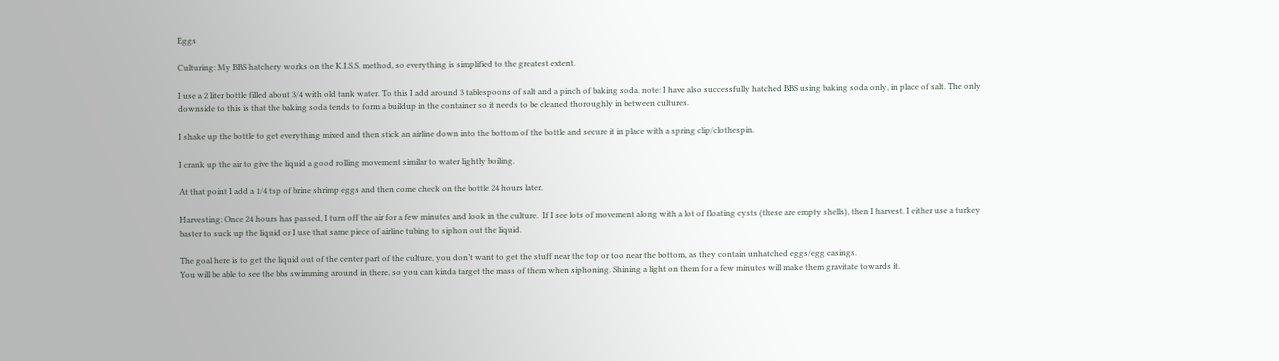Eggs

Culturing: My BBS hatchery works on the K.I.S.S. method, so everything is simplified to the greatest extent.

I use a 2 liter bottle filled about 3/4 with old tank water. To this I add around 3 tablespoons of salt and a pinch of baking soda. note: I have also successfully hatched BBS using baking soda only, in place of salt. The only downside to this is that the baking soda tends to form a buildup in the container so it needs to be cleaned thoroughly in between cultures.

I shake up the bottle to get everything mixed and then stick an airline down into the bottom of the bottle and secure it in place with a spring clip/clothespin.

I crank up the air to give the liquid a good rolling movement similar to water lightly boiling.

At that point I add a 1/4 tsp of brine shrimp eggs and then come check on the bottle 24 hours later.

Harvesting: Once 24 hours has passed, I turn off the air for a few minutes and look in the culture.  If I see lots of movement along with a lot of floating cysts (these are empty shells), then I harvest. I either use a turkey baster to suck up the liquid or I use that same piece of airline tubing to siphon out the liquid.

The goal here is to get the liquid out of the center part of the culture, you don’t want to get the stuff near the top or too near the bottom, as they contain unhatched eggs/egg casings.
You will be able to see the bbs swimming around in there, so you can kinda target the mass of them when siphoning. Shining a light on them for a few minutes will make them gravitate towards it.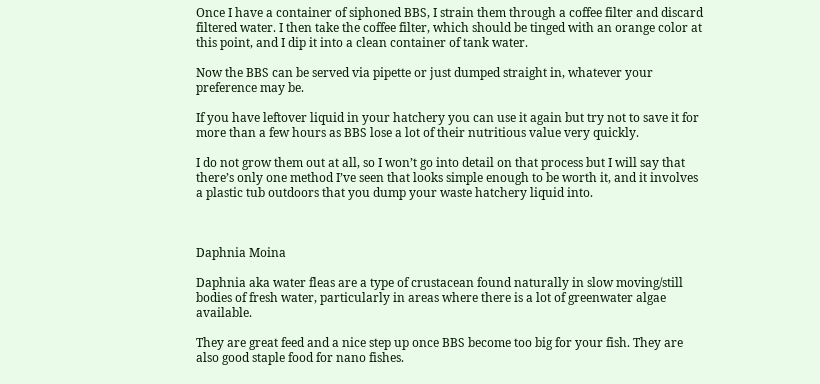Once I have a container of siphoned BBS, I strain them through a coffee filter and discard filtered water. I then take the coffee filter, which should be tinged with an orange color at this point, and I dip it into a clean container of tank water.

Now the BBS can be served via pipette or just dumped straight in, whatever your preference may be.

If you have leftover liquid in your hatchery you can use it again but try not to save it for more than a few hours as BBS lose a lot of their nutritious value very quickly.

I do not grow them out at all, so I won’t go into detail on that process but I will say that there’s only one method I’ve seen that looks simple enough to be worth it, and it involves a plastic tub outdoors that you dump your waste hatchery liquid into.



Daphnia Moina

Daphnia aka water fleas are a type of crustacean found naturally in slow moving/still bodies of fresh water, particularly in areas where there is a lot of greenwater algae available.

They are great feed and a nice step up once BBS become too big for your fish. They are also good staple food for nano fishes.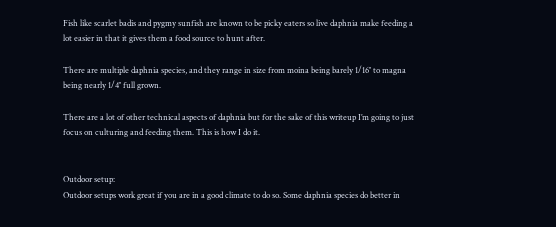Fish like scarlet badis and pygmy sunfish are known to be picky eaters so live daphnia make feeding a lot easier in that it gives them a food source to hunt after.

There are multiple daphnia species, and they range in size from moina being barely 1/16″ to magna being nearly 1/4″ full grown.

There are a lot of other technical aspects of daphnia but for the sake of this writeup I’m going to just focus on culturing and feeding them. This is how I do it.


Outdoor setup:
Outdoor setups work great if you are in a good climate to do so. Some daphnia species do better in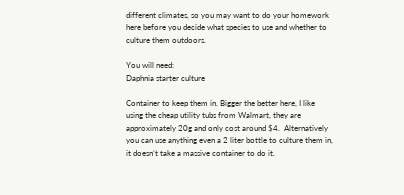different climates, so you may want to do your homework here before you decide what species to use and whether to culture them outdoors.

You will need:
Daphnia starter culture

Container to keep them in. Bigger the better here, I like using the cheap utility tubs from Walmart, they are approximately 20g and only cost around $4.  Alternatively you can use anything even a 2 liter bottle to culture them in, it doesn’t take a massive container to do it.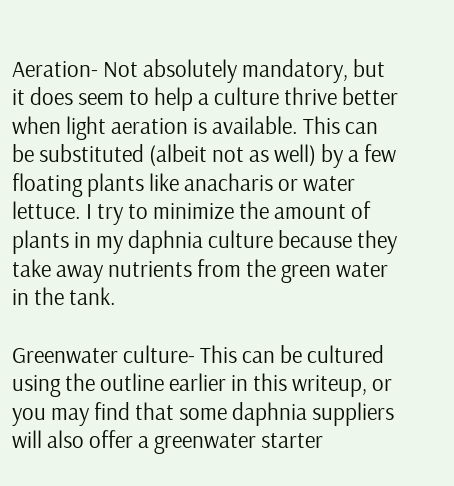Aeration- Not absolutely mandatory, but it does seem to help a culture thrive better when light aeration is available. This can be substituted (albeit not as well) by a few floating plants like anacharis or water lettuce. I try to minimize the amount of plants in my daphnia culture because they take away nutrients from the green water in the tank.

Greenwater culture- This can be cultured using the outline earlier in this writeup, or you may find that some daphnia suppliers will also offer a greenwater starter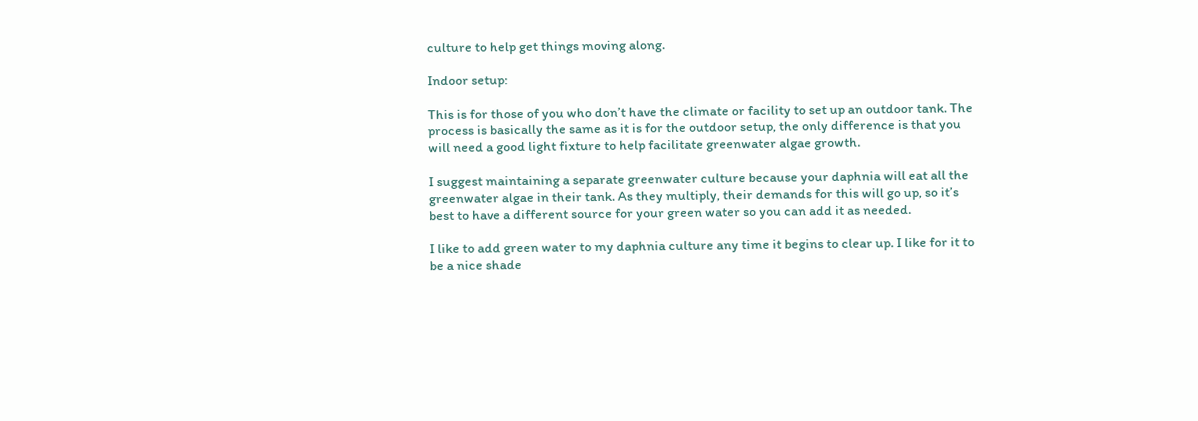culture to help get things moving along.

Indoor setup:

This is for those of you who don’t have the climate or facility to set up an outdoor tank. The process is basically the same as it is for the outdoor setup, the only difference is that you will need a good light fixture to help facilitate greenwater algae growth.

I suggest maintaining a separate greenwater culture because your daphnia will eat all the greenwater algae in their tank. As they multiply, their demands for this will go up, so it’s best to have a different source for your green water so you can add it as needed.

I like to add green water to my daphnia culture any time it begins to clear up. I like for it to be a nice shade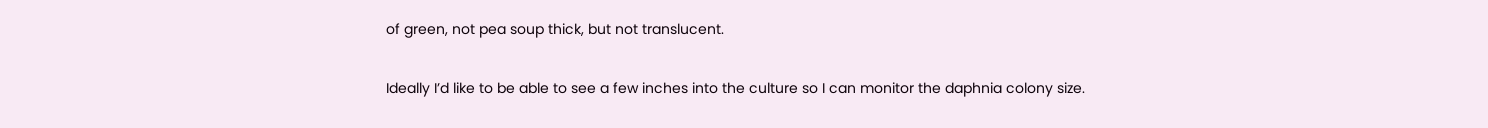of green, not pea soup thick, but not translucent.

Ideally I’d like to be able to see a few inches into the culture so I can monitor the daphnia colony size.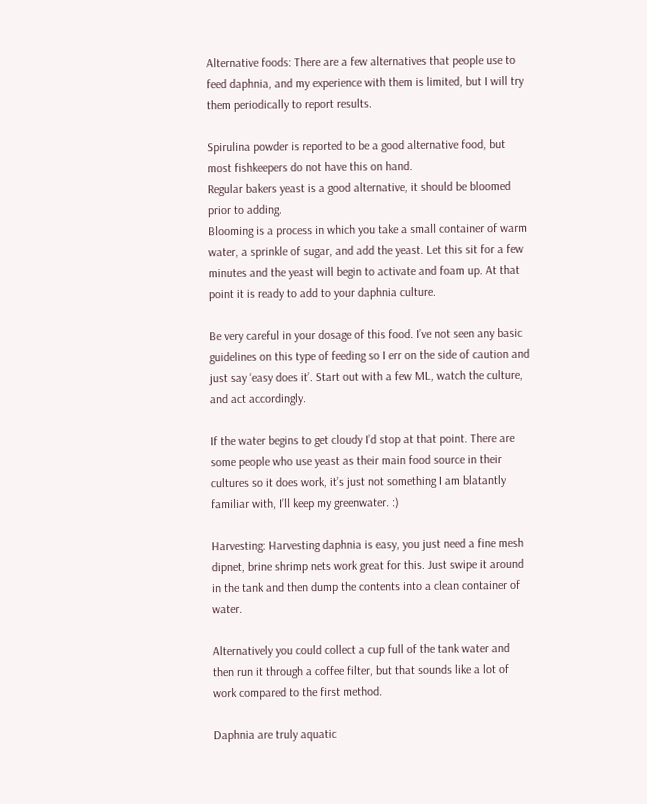Alternative foods: There are a few alternatives that people use to feed daphnia, and my experience with them is limited, but I will try them periodically to report results.

Spirulina powder is reported to be a good alternative food, but most fishkeepers do not have this on hand.
Regular bakers yeast is a good alternative, it should be bloomed prior to adding.
Blooming is a process in which you take a small container of warm water, a sprinkle of sugar, and add the yeast. Let this sit for a few minutes and the yeast will begin to activate and foam up. At that point it is ready to add to your daphnia culture.

Be very careful in your dosage of this food. I’ve not seen any basic guidelines on this type of feeding so I err on the side of caution and just say ‘easy does it’. Start out with a few ML, watch the culture, and act accordingly.

If the water begins to get cloudy I’d stop at that point. There are some people who use yeast as their main food source in their cultures so it does work, it’s just not something I am blatantly familiar with, I’ll keep my greenwater. :)

Harvesting: Harvesting daphnia is easy, you just need a fine mesh dipnet, brine shrimp nets work great for this. Just swipe it around in the tank and then dump the contents into a clean container of water.

Alternatively you could collect a cup full of the tank water and then run it through a coffee filter, but that sounds like a lot of work compared to the first method.

Daphnia are truly aquatic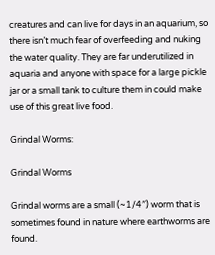creatures and can live for days in an aquarium, so there isn’t much fear of overfeeding and nuking the water quality. They are far underutilized in aquaria and anyone with space for a large pickle jar or a small tank to culture them in could make use of this great live food.

Grindal Worms:

Grindal Worms

Grindal worms are a small (~1/4″) worm that is sometimes found in nature where earthworms are found.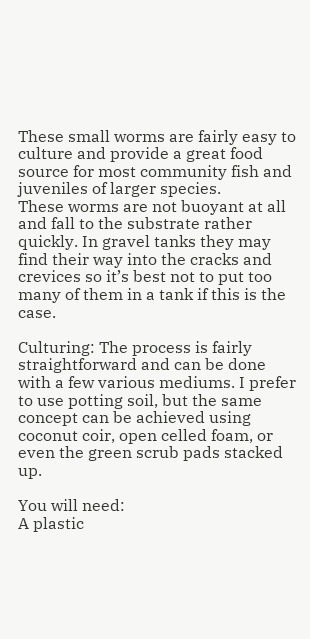These small worms are fairly easy to culture and provide a great food source for most community fish and juveniles of larger species.
These worms are not buoyant at all and fall to the substrate rather quickly. In gravel tanks they may find their way into the cracks and crevices so it’s best not to put too many of them in a tank if this is the case.

Culturing: The process is fairly straightforward and can be done with a few various mediums. I prefer to use potting soil, but the same concept can be achieved using coconut coir, open celled foam, or even the green scrub pads stacked up.

You will need:
A plastic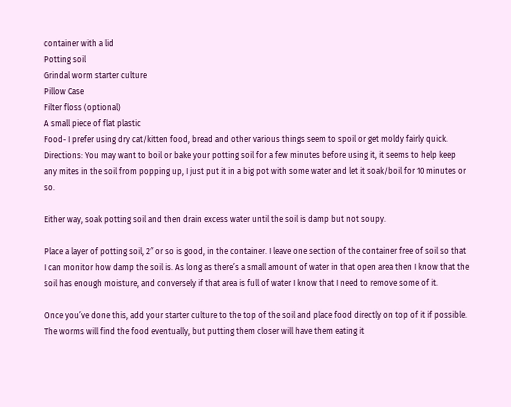container with a lid
Potting soil
Grindal worm starter culture
Pillow Case
Filter floss (optional)
A small piece of flat plastic
Food- I prefer using dry cat/kitten food, bread and other various things seem to spoil or get moldy fairly quick.
Directions: You may want to boil or bake your potting soil for a few minutes before using it, it seems to help keep any mites in the soil from popping up, I just put it in a big pot with some water and let it soak/boil for 10 minutes or so.

Either way, soak potting soil and then drain excess water until the soil is damp but not soupy.

Place a layer of potting soil, 2″ or so is good, in the container. I leave one section of the container free of soil so that I can monitor how damp the soil is. As long as there’s a small amount of water in that open area then I know that the soil has enough moisture, and conversely if that area is full of water I know that I need to remove some of it.

Once you’ve done this, add your starter culture to the top of the soil and place food directly on top of it if possible. The worms will find the food eventually, but putting them closer will have them eating it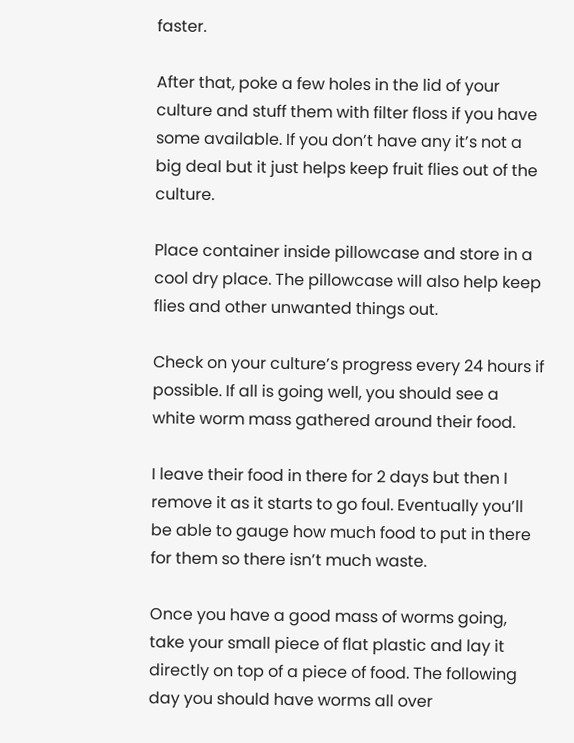faster.

After that, poke a few holes in the lid of your culture and stuff them with filter floss if you have some available. If you don’t have any it’s not a big deal but it just helps keep fruit flies out of the culture.

Place container inside pillowcase and store in a cool dry place. The pillowcase will also help keep flies and other unwanted things out.

Check on your culture’s progress every 24 hours if possible. If all is going well, you should see a white worm mass gathered around their food.

I leave their food in there for 2 days but then I remove it as it starts to go foul. Eventually you’ll be able to gauge how much food to put in there for them so there isn’t much waste.

Once you have a good mass of worms going, take your small piece of flat plastic and lay it directly on top of a piece of food. The following day you should have worms all over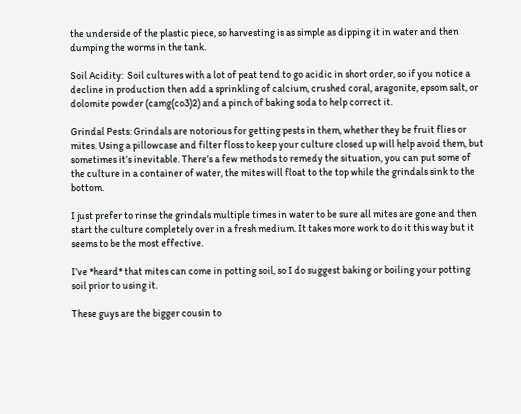the underside of the plastic piece, so harvesting is as simple as dipping it in water and then dumping the worms in the tank.

Soil Acidity:  Soil cultures with a lot of peat tend to go acidic in short order, so if you notice a decline in production then add a sprinkling of calcium, crushed coral, aragonite, epsom salt, or dolomite powder (camg(co3)2) and a pinch of baking soda to help correct it.

Grindal Pests: Grindals are notorious for getting pests in them, whether they be fruit flies or mites. Using a pillowcase and filter floss to keep your culture closed up will help avoid them, but sometimes it’s inevitable. There’s a few methods to remedy the situation, you can put some of the culture in a container of water, the mites will float to the top while the grindals sink to the bottom.

I just prefer to rinse the grindals multiple times in water to be sure all mites are gone and then start the culture completely over in a fresh medium. It takes more work to do it this way but it seems to be the most effective.

I’ve *heard* that mites can come in potting soil, so I do suggest baking or boiling your potting soil prior to using it.

These guys are the bigger cousin to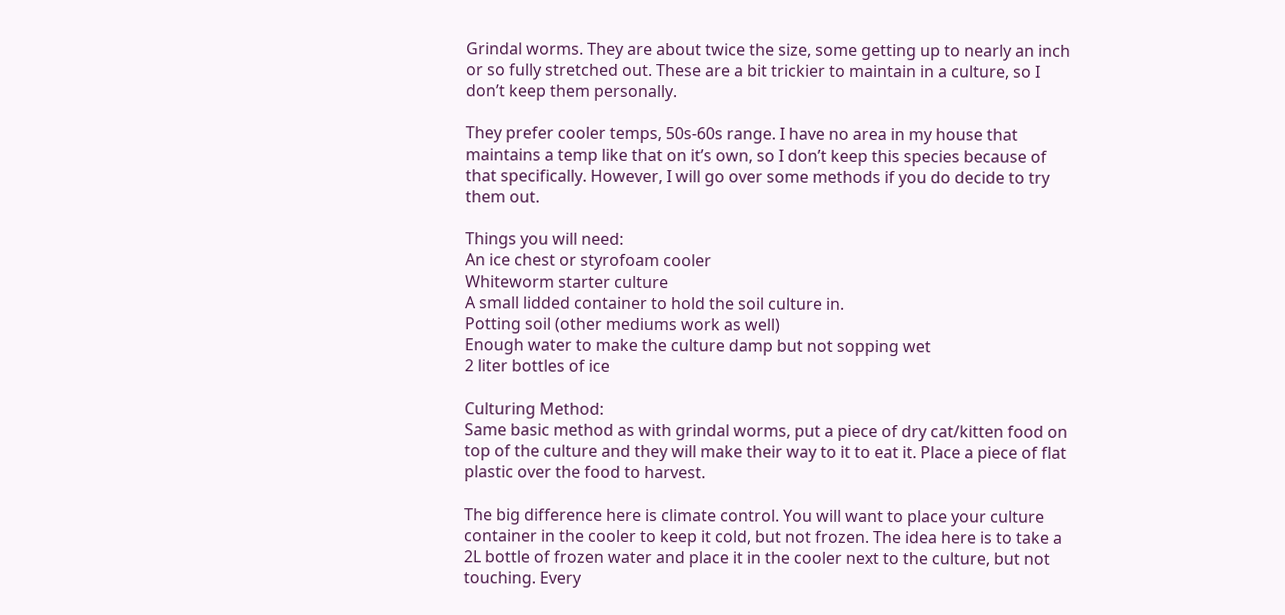Grindal worms. They are about twice the size, some getting up to nearly an inch or so fully stretched out. These are a bit trickier to maintain in a culture, so I don’t keep them personally.

They prefer cooler temps, 50s-60s range. I have no area in my house that maintains a temp like that on it’s own, so I don’t keep this species because of that specifically. However, I will go over some methods if you do decide to try them out.

Things you will need:
An ice chest or styrofoam cooler
Whiteworm starter culture
A small lidded container to hold the soil culture in.
Potting soil (other mediums work as well)
Enough water to make the culture damp but not sopping wet
2 liter bottles of ice

Culturing Method:
Same basic method as with grindal worms, put a piece of dry cat/kitten food on top of the culture and they will make their way to it to eat it. Place a piece of flat plastic over the food to harvest.

The big difference here is climate control. You will want to place your culture container in the cooler to keep it cold, but not frozen. The idea here is to take a 2L bottle of frozen water and place it in the cooler next to the culture, but not touching. Every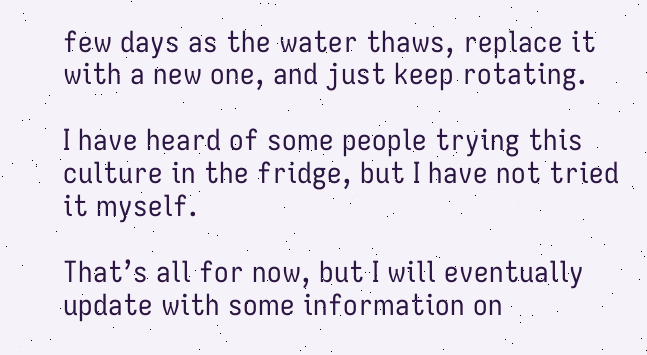few days as the water thaws, replace it with a new one, and just keep rotating.

I have heard of some people trying this culture in the fridge, but I have not tried it myself.

That’s all for now, but I will eventually update with some information on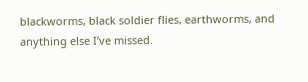blackworms, black soldier flies, earthworms, and anything else I’ve missed.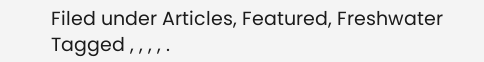Filed under Articles, Featured, Freshwater
Tagged , , , , .